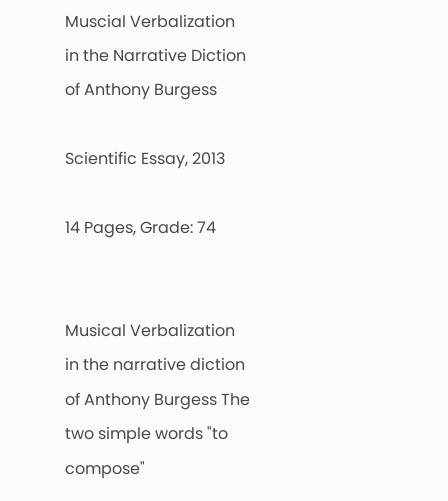Muscial Verbalization in the Narrative Diction of Anthony Burgess

Scientific Essay, 2013

14 Pages, Grade: 74


Musical Verbalization in the narrative diction of Anthony Burgess The two simple words "to compose"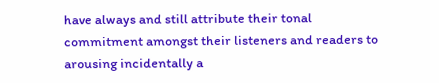have always and still attribute their tonal commitment amongst their listeners and readers to arousing incidentally a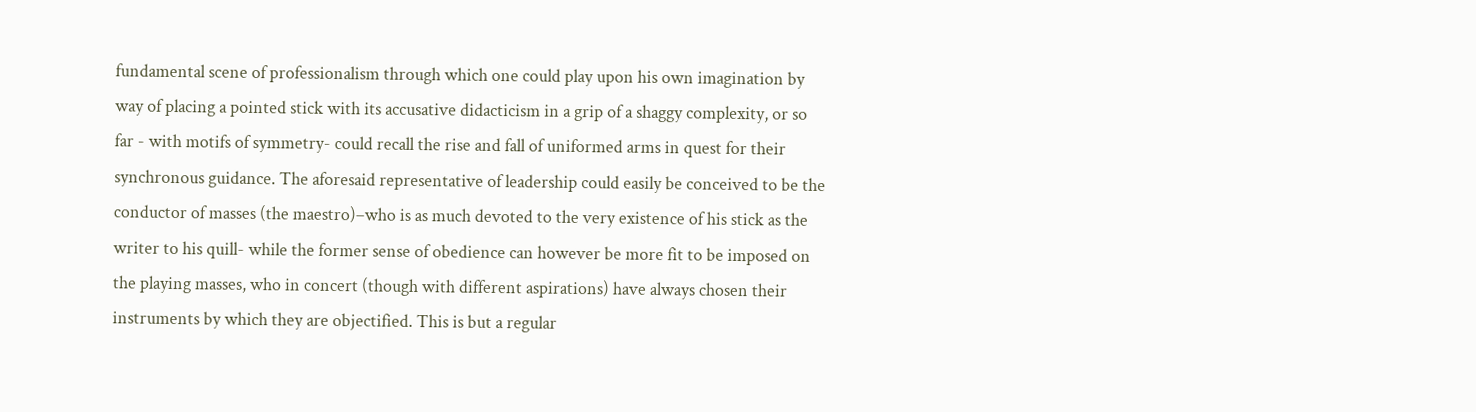fundamental scene of professionalism through which one could play upon his own imagination by way of placing a pointed stick with its accusative didacticism in a grip of a shaggy complexity, or so far - with motifs of symmetry- could recall the rise and fall of uniformed arms in quest for their synchronous guidance. The aforesaid representative of leadership could easily be conceived to be the conductor of masses (the maestro)–who is as much devoted to the very existence of his stick as the writer to his quill- while the former sense of obedience can however be more fit to be imposed on the playing masses, who in concert (though with different aspirations) have always chosen their instruments by which they are objectified. This is but a regular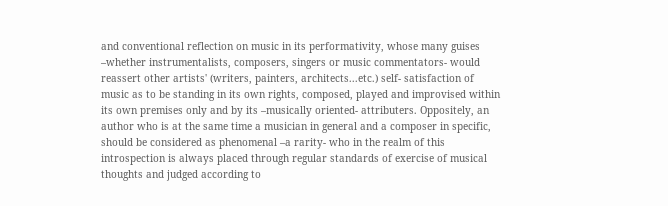and conventional reflection on music in its performativity, whose many guises –whether instrumentalists, composers, singers or music commentators- would reassert other artists' (writers, painters, architects...etc.) self- satisfaction of music as to be standing in its own rights, composed, played and improvised within its own premises only and by its –musically oriented- attributers. Oppositely, an author who is at the same time a musician in general and a composer in specific, should be considered as phenomenal –a rarity- who in the realm of this introspection is always placed through regular standards of exercise of musical thoughts and judged according to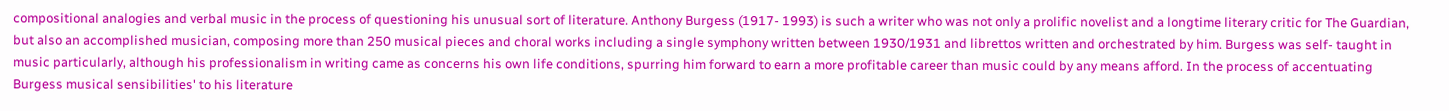compositional analogies and verbal music in the process of questioning his unusual sort of literature. Anthony Burgess (1917- 1993) is such a writer who was not only a prolific novelist and a longtime literary critic for The Guardian, but also an accomplished musician, composing more than 250 musical pieces and choral works including a single symphony written between 1930/1931 and librettos written and orchestrated by him. Burgess was self- taught in music particularly, although his professionalism in writing came as concerns his own life conditions, spurring him forward to earn a more profitable career than music could by any means afford. In the process of accentuating Burgess musical sensibilities' to his literature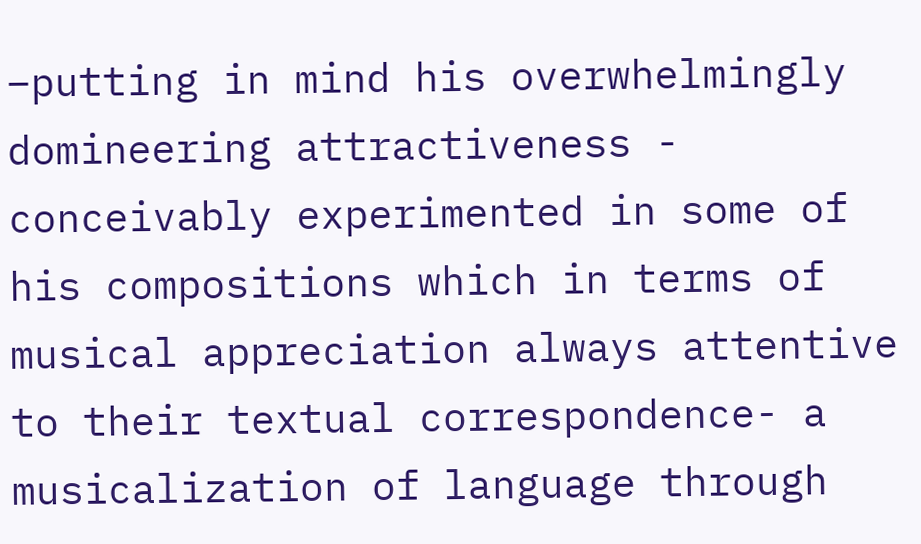–putting in mind his overwhelmingly domineering attractiveness - conceivably experimented in some of his compositions which in terms of musical appreciation always attentive to their textual correspondence- a musicalization of language through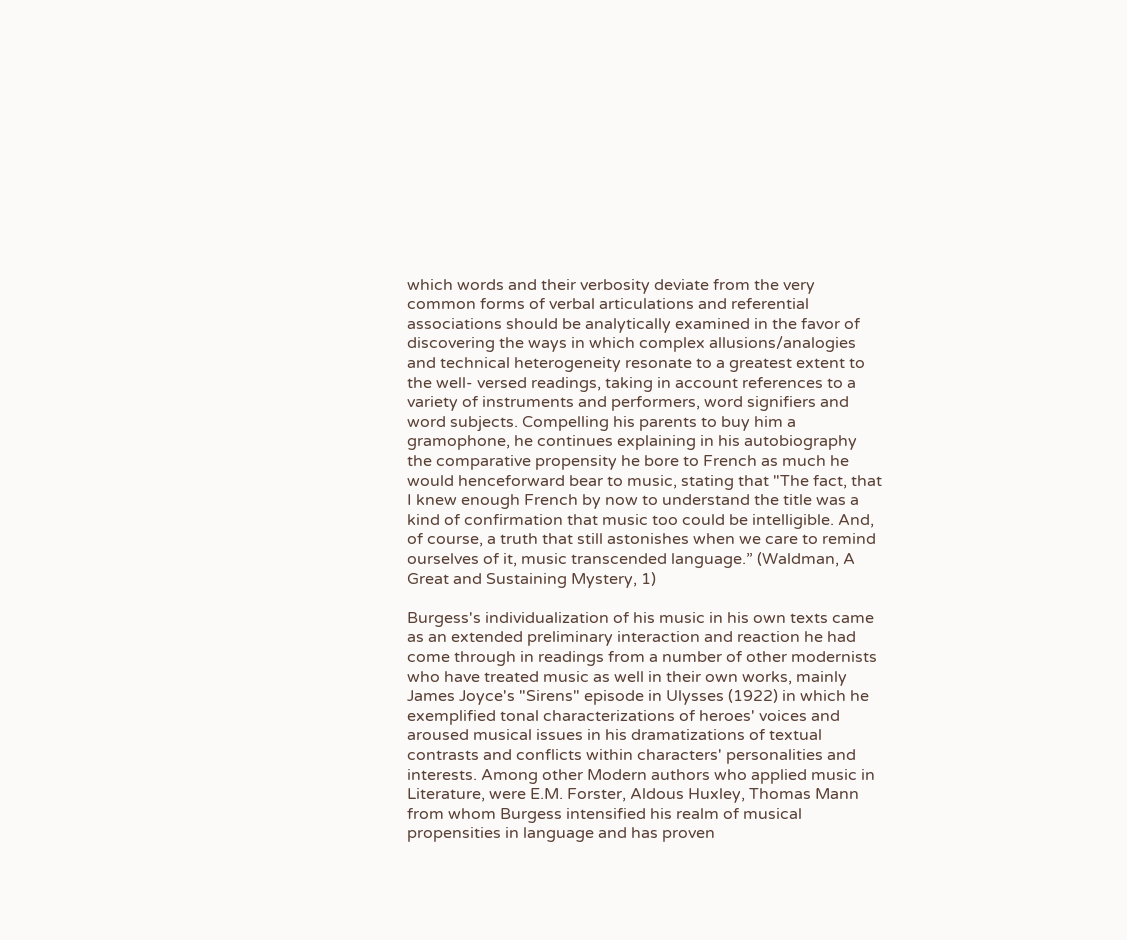which words and their verbosity deviate from the very common forms of verbal articulations and referential associations should be analytically examined in the favor of discovering the ways in which complex allusions/analogies and technical heterogeneity resonate to a greatest extent to the well- versed readings, taking in account references to a variety of instruments and performers, word signifiers and word subjects. Compelling his parents to buy him a gramophone, he continues explaining in his autobiography the comparative propensity he bore to French as much he would henceforward bear to music, stating that "The fact, that I knew enough French by now to understand the title was a kind of confirmation that music too could be intelligible. And, of course, a truth that still astonishes when we care to remind ourselves of it, music transcended language.” (Waldman, A Great and Sustaining Mystery, 1)

Burgess's individualization of his music in his own texts came as an extended preliminary interaction and reaction he had come through in readings from a number of other modernists who have treated music as well in their own works, mainly James Joyce's "Sirens" episode in Ulysses (1922) in which he exemplified tonal characterizations of heroes' voices and aroused musical issues in his dramatizations of textual contrasts and conflicts within characters' personalities and interests. Among other Modern authors who applied music in Literature, were E.M. Forster, Aldous Huxley, Thomas Mann from whom Burgess intensified his realm of musical propensities in language and has proven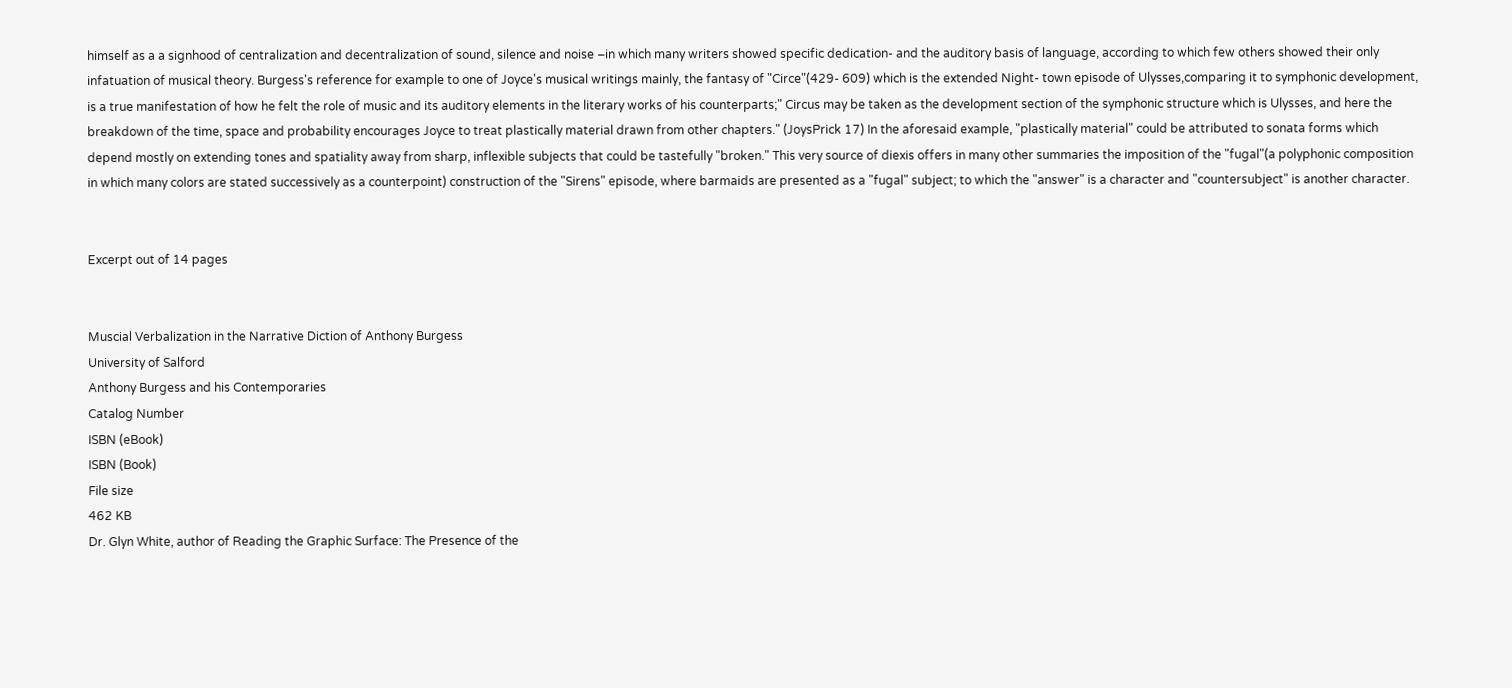himself as a a signhood of centralization and decentralization of sound, silence and noise –in which many writers showed specific dedication- and the auditory basis of language, according to which few others showed their only infatuation of musical theory. Burgess's reference for example to one of Joyce's musical writings mainly, the fantasy of "Circe"(429- 609) which is the extended Night- town episode of Ulysses,comparing it to symphonic development, is a true manifestation of how he felt the role of music and its auditory elements in the literary works of his counterparts;" Circus may be taken as the development section of the symphonic structure which is Ulysses, and here the breakdown of the time, space and probability encourages Joyce to treat plastically material drawn from other chapters." (JoysPrick 17) In the aforesaid example, "plastically material" could be attributed to sonata forms which depend mostly on extending tones and spatiality away from sharp, inflexible subjects that could be tastefully "broken." This very source of diexis offers in many other summaries the imposition of the "fugal"(a polyphonic composition in which many colors are stated successively as a counterpoint) construction of the "Sirens" episode, where barmaids are presented as a "fugal" subject; to which the "answer" is a character and "countersubject" is another character.


Excerpt out of 14 pages


Muscial Verbalization in the Narrative Diction of Anthony Burgess
University of Salford
Anthony Burgess and his Contemporaries
Catalog Number
ISBN (eBook)
ISBN (Book)
File size
462 KB
Dr. Glyn White, author of Reading the Graphic Surface: The Presence of the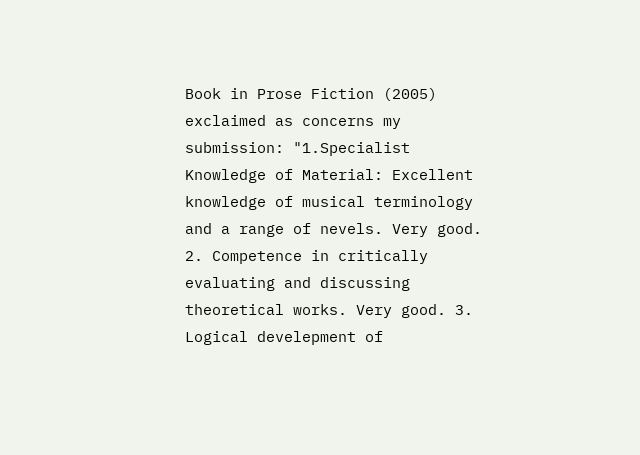Book in Prose Fiction (2005) exclaimed as concerns my submission: "1.Specialist Knowledge of Material: Excellent knowledge of musical terminology and a range of nevels. Very good. 2. Competence in critically evaluating and discussing theoretical works. Very good. 3. Logical develepment of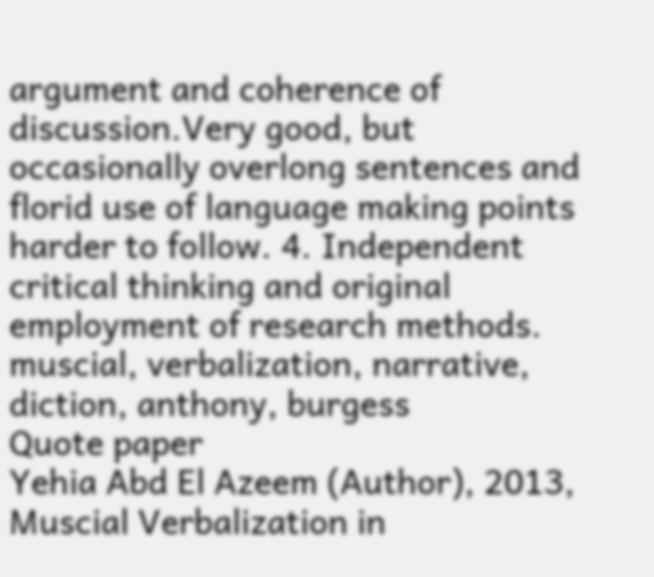argument and coherence of discussion.Very good, but occasionally overlong sentences and florid use of language making points harder to follow. 4. Independent critical thinking and original employment of research methods.
muscial, verbalization, narrative, diction, anthony, burgess
Quote paper
Yehia Abd El Azeem (Author), 2013, Muscial Verbalization in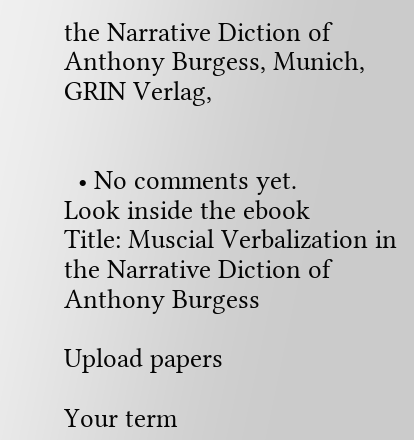the Narrative Diction of Anthony Burgess, Munich, GRIN Verlag,


  • No comments yet.
Look inside the ebook
Title: Muscial Verbalization in the Narrative Diction of Anthony Burgess

Upload papers

Your term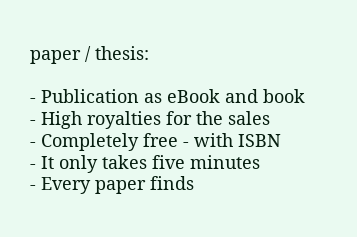paper / thesis:

- Publication as eBook and book
- High royalties for the sales
- Completely free - with ISBN
- It only takes five minutes
- Every paper finds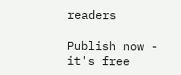readers

Publish now - it's free